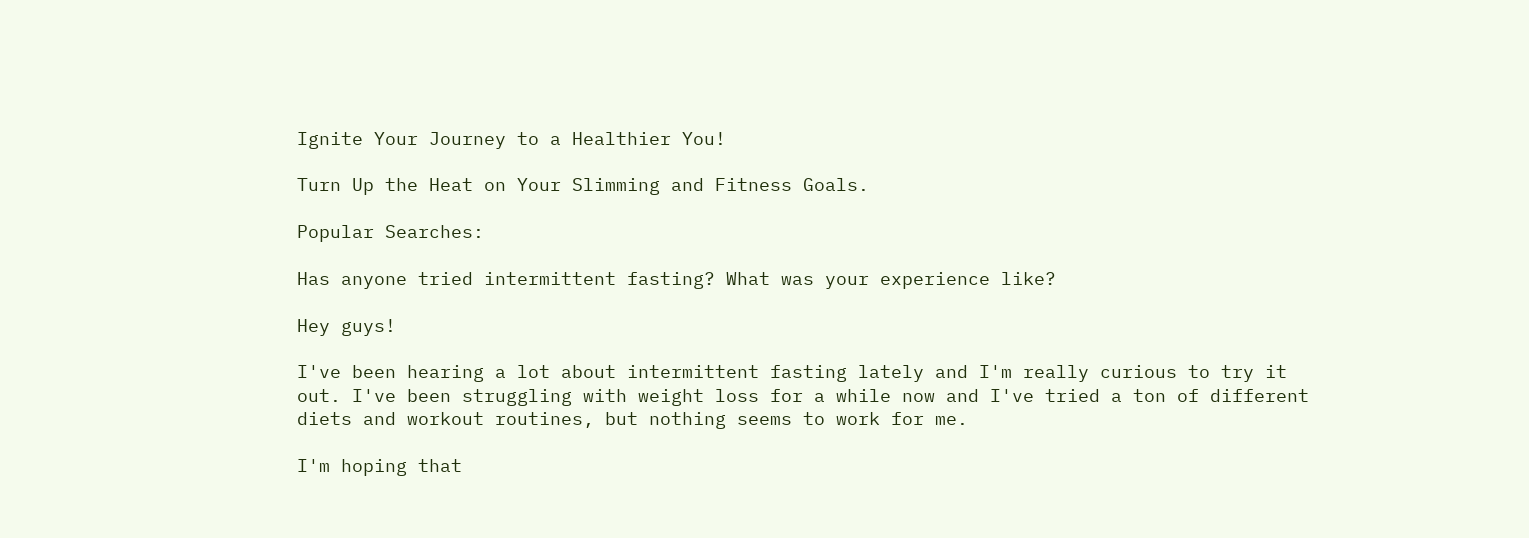Ignite Your Journey to a Healthier You!

Turn Up the Heat on Your Slimming and Fitness Goals.

Popular Searches:

Has anyone tried intermittent fasting? What was your experience like?

Hey guys!

I've been hearing a lot about intermittent fasting lately and I'm really curious to try it out. I've been struggling with weight loss for a while now and I've tried a ton of different diets and workout routines, but nothing seems to work for me.

I'm hoping that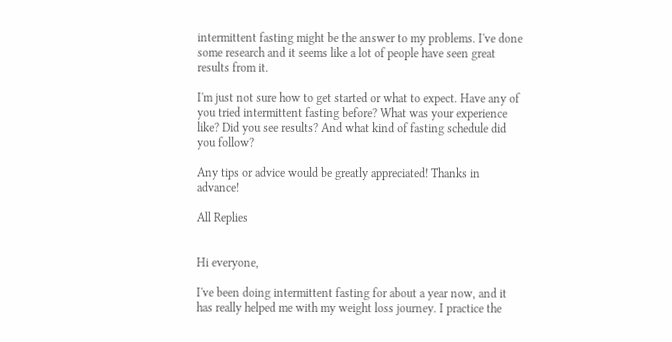intermittent fasting might be the answer to my problems. I've done some research and it seems like a lot of people have seen great results from it.

I'm just not sure how to get started or what to expect. Have any of you tried intermittent fasting before? What was your experience like? Did you see results? And what kind of fasting schedule did you follow?

Any tips or advice would be greatly appreciated! Thanks in advance!

All Replies


Hi everyone,

I've been doing intermittent fasting for about a year now, and it has really helped me with my weight loss journey. I practice the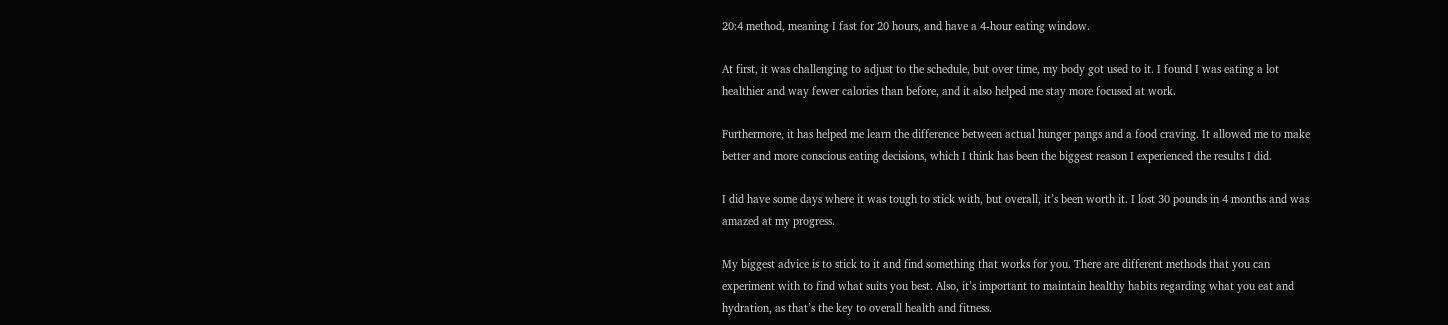20:4 method, meaning I fast for 20 hours, and have a 4-hour eating window.

At first, it was challenging to adjust to the schedule, but over time, my body got used to it. I found I was eating a lot healthier and way fewer calories than before, and it also helped me stay more focused at work.

Furthermore, it has helped me learn the difference between actual hunger pangs and a food craving. It allowed me to make better and more conscious eating decisions, which I think has been the biggest reason I experienced the results I did.

I did have some days where it was tough to stick with, but overall, it’s been worth it. I lost 30 pounds in 4 months and was amazed at my progress.

My biggest advice is to stick to it and find something that works for you. There are different methods that you can experiment with to find what suits you best. Also, it’s important to maintain healthy habits regarding what you eat and hydration, as that’s the key to overall health and fitness.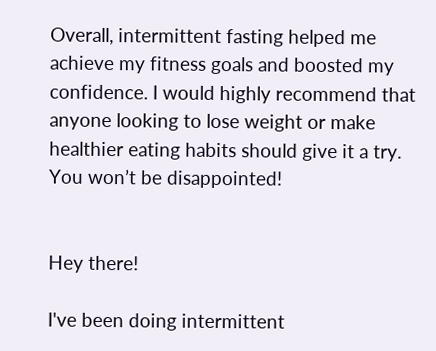Overall, intermittent fasting helped me achieve my fitness goals and boosted my confidence. I would highly recommend that anyone looking to lose weight or make healthier eating habits should give it a try. You won’t be disappointed!


Hey there!

I've been doing intermittent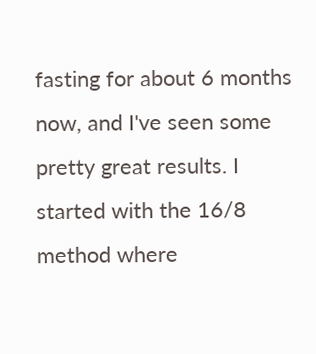fasting for about 6 months now, and I've seen some pretty great results. I started with the 16/8 method where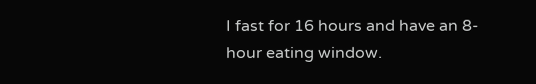I fast for 16 hours and have an 8-hour eating window.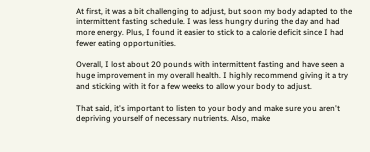At first, it was a bit challenging to adjust, but soon my body adapted to the intermittent fasting schedule. I was less hungry during the day and had more energy. Plus, I found it easier to stick to a calorie deficit since I had fewer eating opportunities.

Overall, I lost about 20 pounds with intermittent fasting and have seen a huge improvement in my overall health. I highly recommend giving it a try and sticking with it for a few weeks to allow your body to adjust.

That said, it's important to listen to your body and make sure you aren't depriving yourself of necessary nutrients. Also, make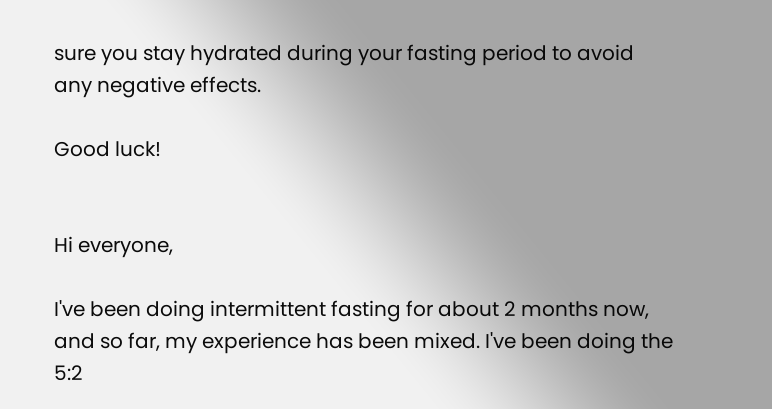sure you stay hydrated during your fasting period to avoid any negative effects.

Good luck!


Hi everyone,

I've been doing intermittent fasting for about 2 months now, and so far, my experience has been mixed. I've been doing the 5:2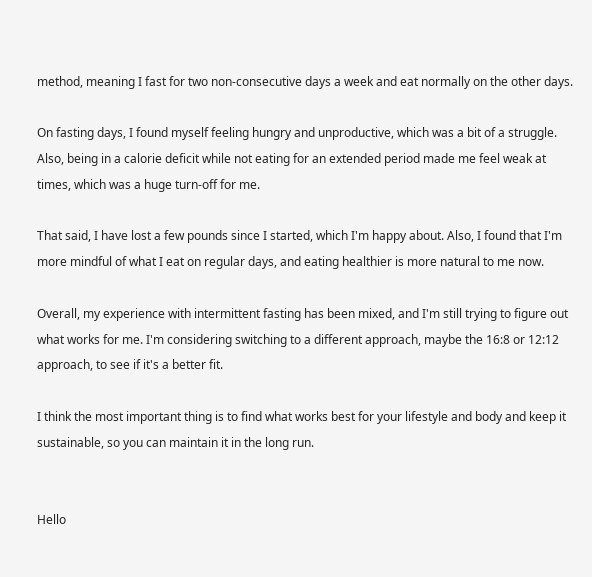method, meaning I fast for two non-consecutive days a week and eat normally on the other days.

On fasting days, I found myself feeling hungry and unproductive, which was a bit of a struggle. Also, being in a calorie deficit while not eating for an extended period made me feel weak at times, which was a huge turn-off for me.

That said, I have lost a few pounds since I started, which I'm happy about. Also, I found that I'm more mindful of what I eat on regular days, and eating healthier is more natural to me now.

Overall, my experience with intermittent fasting has been mixed, and I'm still trying to figure out what works for me. I'm considering switching to a different approach, maybe the 16:8 or 12:12 approach, to see if it's a better fit.

I think the most important thing is to find what works best for your lifestyle and body and keep it sustainable, so you can maintain it in the long run.


Hello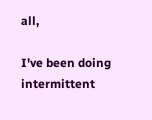all,

I've been doing intermittent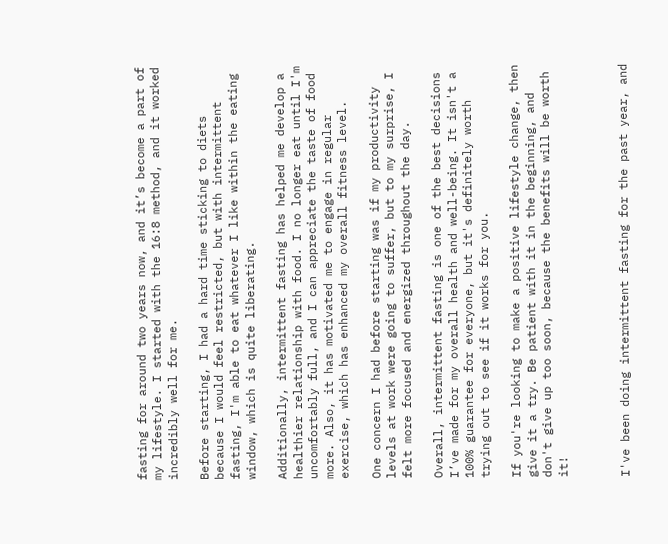fasting for around two years now, and it’s become a part of my lifestyle. I started with the 16:8 method, and it worked incredibly well for me.

Before starting, I had a hard time sticking to diets because I would feel restricted, but with intermittent fasting, I'm able to eat whatever I like within the eating window, which is quite liberating.

Additionally, intermittent fasting has helped me develop a healthier relationship with food. I no longer eat until I'm uncomfortably full, and I can appreciate the taste of food more. Also, it has motivated me to engage in regular exercise, which has enhanced my overall fitness level.

One concern I had before starting was if my productivity levels at work were going to suffer, but to my surprise, I felt more focused and energized throughout the day.

Overall, intermittent fasting is one of the best decisions I’ve made for my overall health and well-being. It isn't a 100% guarantee for everyone, but it's definitely worth trying out to see if it works for you.

If you're looking to make a positive lifestyle change, then give it a try. Be patient with it in the beginning, and don't give up too soon, because the benefits will be worth it!



I've been doing intermittent fasting for the past year, and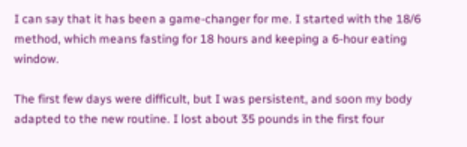I can say that it has been a game-changer for me. I started with the 18/6 method, which means fasting for 18 hours and keeping a 6-hour eating window.

The first few days were difficult, but I was persistent, and soon my body adapted to the new routine. I lost about 35 pounds in the first four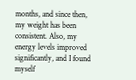months, and since then, my weight has been consistent. Also, my energy levels improved significantly, and I found myself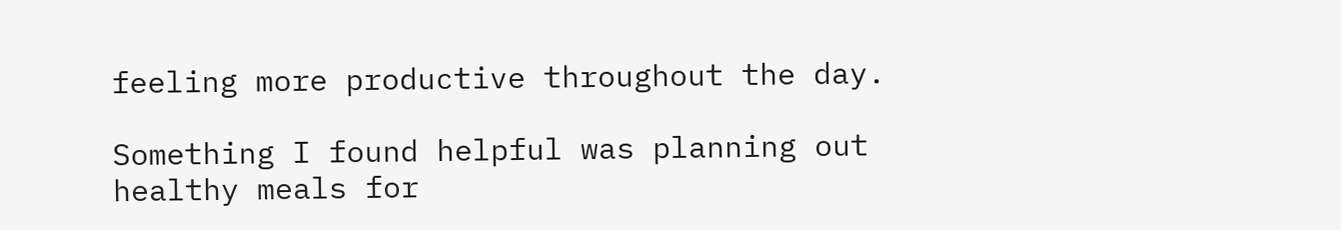feeling more productive throughout the day.

Something I found helpful was planning out healthy meals for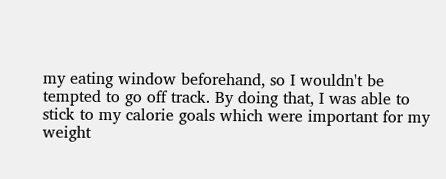my eating window beforehand, so I wouldn't be tempted to go off track. By doing that, I was able to stick to my calorie goals which were important for my weight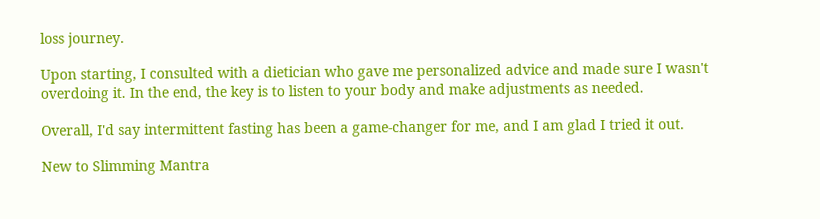loss journey.

Upon starting, I consulted with a dietician who gave me personalized advice and made sure I wasn't overdoing it. In the end, the key is to listen to your body and make adjustments as needed.

Overall, I'd say intermittent fasting has been a game-changer for me, and I am glad I tried it out.

New to Slimming Mantra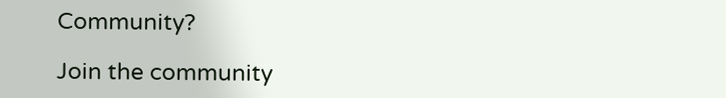Community?

Join the community